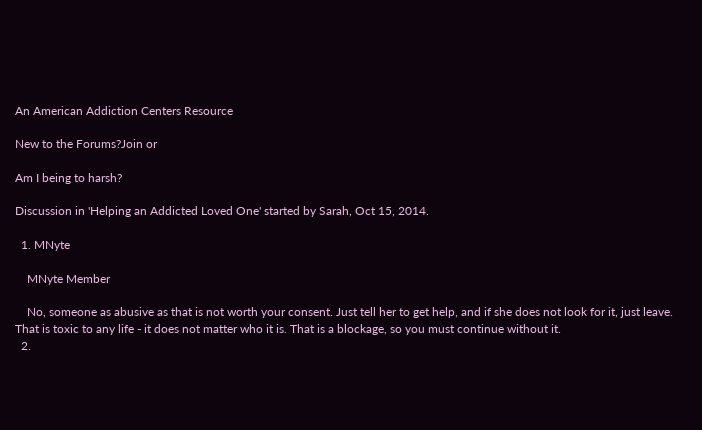An American Addiction Centers Resource

New to the Forums?Join or

Am I being to harsh?

Discussion in 'Helping an Addicted Loved One' started by Sarah, Oct 15, 2014.

  1. MNyte

    MNyte Member

    No, someone as abusive as that is not worth your consent. Just tell her to get help, and if she does not look for it, just leave. That is toxic to any life - it does not matter who it is. That is a blockage, so you must continue without it.
  2.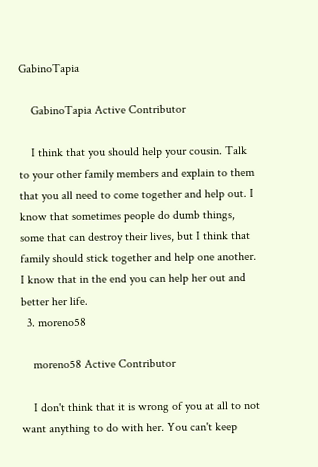GabinoTapia

    GabinoTapia Active Contributor

    I think that you should help your cousin. Talk to your other family members and explain to them that you all need to come together and help out. I know that sometimes people do dumb things, some that can destroy their lives, but I think that family should stick together and help one another. I know that in the end you can help her out and better her life.
  3. moreno58

    moreno58 Active Contributor

    I don't think that it is wrong of you at all to not want anything to do with her. You can't keep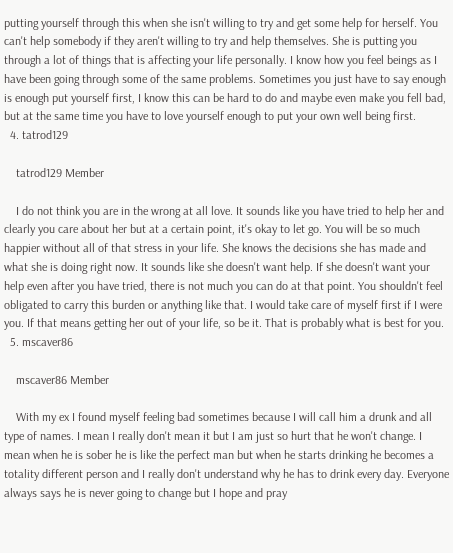putting yourself through this when she isn't willing to try and get some help for herself. You can't help somebody if they aren't willing to try and help themselves. She is putting you through a lot of things that is affecting your life personally. I know how you feel beings as I have been going through some of the same problems. Sometimes you just have to say enough is enough put yourself first, I know this can be hard to do and maybe even make you fell bad, but at the same time you have to love yourself enough to put your own well being first.
  4. tatrod129

    tatrod129 Member

    I do not think you are in the wrong at all love. It sounds like you have tried to help her and clearly you care about her but at a certain point, it's okay to let go. You will be so much happier without all of that stress in your life. She knows the decisions she has made and what she is doing right now. It sounds like she doesn't want help. If she doesn't want your help even after you have tried, there is not much you can do at that point. You shouldn't feel obligated to carry this burden or anything like that. I would take care of myself first if I were you. If that means getting her out of your life, so be it. That is probably what is best for you.
  5. mscaver86

    mscaver86 Member

    With my ex I found myself feeling bad sometimes because I will call him a drunk and all type of names. I mean I really don't mean it but I am just so hurt that he won't change. I mean when he is sober he is like the perfect man but when he starts drinking he becomes a totality different person and I really don't understand why he has to drink every day. Everyone always says he is never going to change but I hope and pray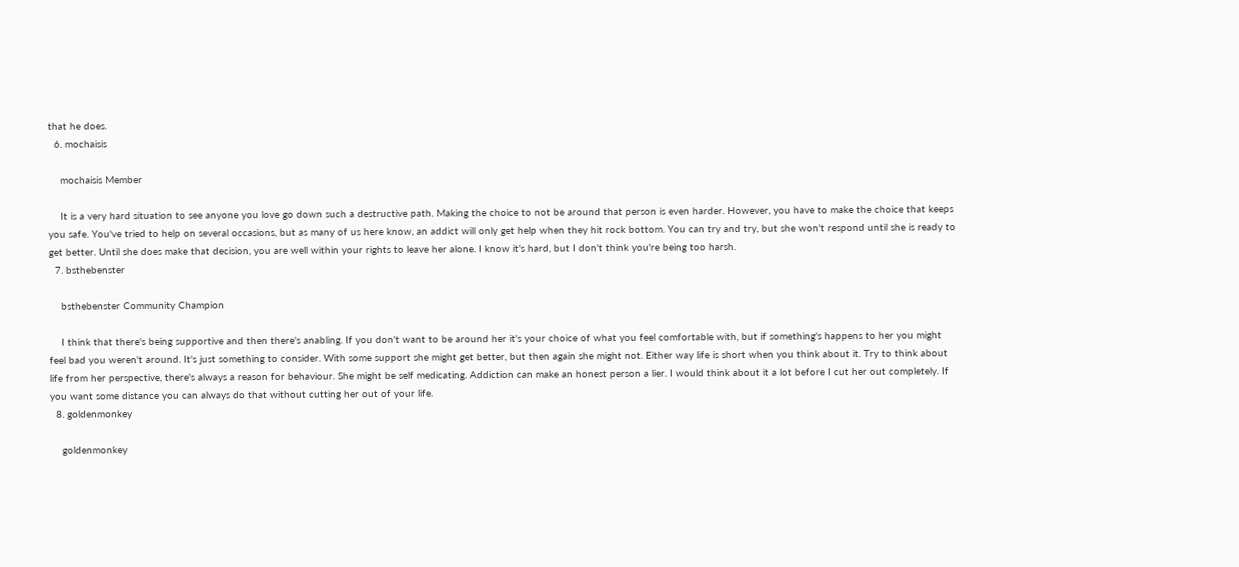that he does.
  6. mochaisis

    mochaisis Member

    It is a very hard situation to see anyone you love go down such a destructive path. Making the choice to not be around that person is even harder. However, you have to make the choice that keeps you safe. You've tried to help on several occasions, but as many of us here know, an addict will only get help when they hit rock bottom. You can try and try, but she won't respond until she is ready to get better. Until she does make that decision, you are well within your rights to leave her alone. I know it's hard, but I don't think you're being too harsh.
  7. bsthebenster

    bsthebenster Community Champion

    I think that there's being supportive and then there's anabling. If you don't want to be around her it's your choice of what you feel comfortable with, but if something's happens to her you might feel bad you weren't around. It's just something to consider. With some support she might get better, but then again she might not. Either way life is short when you think about it. Try to think about life from her perspective, there's always a reason for behaviour. She might be self medicating. Addiction can make an honest person a lier. I would think about it a lot before I cut her out completely. If you want some distance you can always do that without cutting her out of your life.
  8. goldenmonkey

    goldenmonkey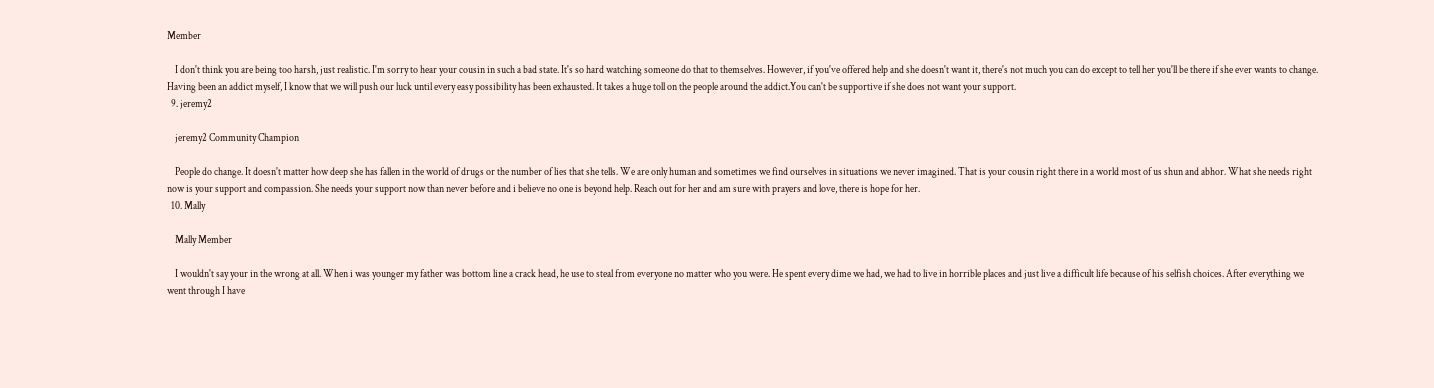Member

    I don't think you are being too harsh, just realistic. I'm sorry to hear your cousin in such a bad state. It's so hard watching someone do that to themselves. However, if you've offered help and she doesn't want it, there's not much you can do except to tell her you'll be there if she ever wants to change. Having been an addict myself, I know that we will push our luck until every easy possibility has been exhausted. It takes a huge toll on the people around the addict.You can't be supportive if she does not want your support.
  9. jeremy2

    jeremy2 Community Champion

    People do change. It doesn't matter how deep she has fallen in the world of drugs or the number of lies that she tells. We are only human and sometimes we find ourselves in situations we never imagined. That is your cousin right there in a world most of us shun and abhor. What she needs right now is your support and compassion. She needs your support now than never before and i believe no one is beyond help. Reach out for her and am sure with prayers and love, there is hope for her.
  10. Mally

    Mally Member

    I wouldn't say your in the wrong at all. When i was younger my father was bottom line a crack head, he use to steal from everyone no matter who you were. He spent every dime we had, we had to live in horrible places and just live a difficult life because of his selfish choices. After everything we went through I have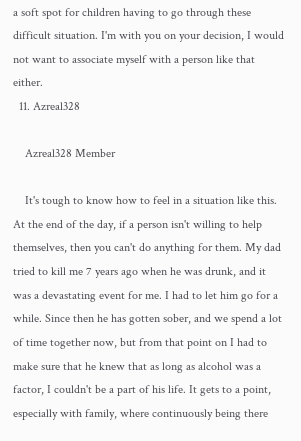a soft spot for children having to go through these difficult situation. I'm with you on your decision, I would not want to associate myself with a person like that either.
  11. Azreal328

    Azreal328 Member

    It's tough to know how to feel in a situation like this. At the end of the day, if a person isn't willing to help themselves, then you can't do anything for them. My dad tried to kill me 7 years ago when he was drunk, and it was a devastating event for me. I had to let him go for a while. Since then he has gotten sober, and we spend a lot of time together now, but from that point on I had to make sure that he knew that as long as alcohol was a factor, I couldn't be a part of his life. It gets to a point, especially with family, where continuously being there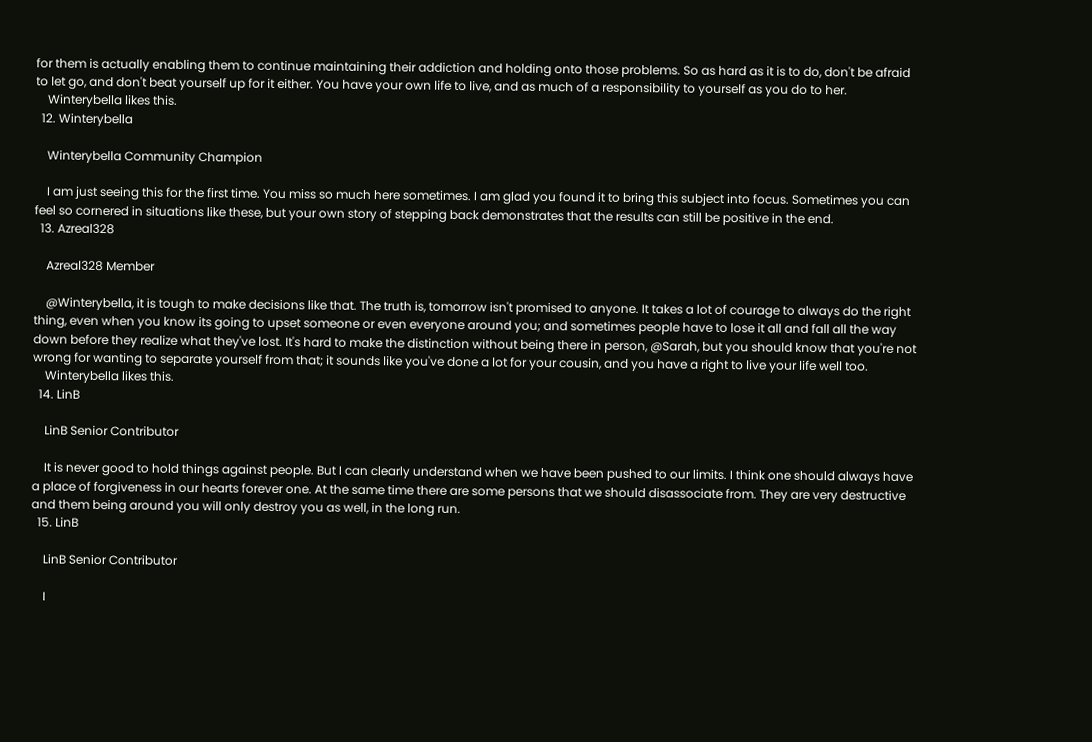for them is actually enabling them to continue maintaining their addiction and holding onto those problems. So as hard as it is to do, don't be afraid to let go, and don't beat yourself up for it either. You have your own life to live, and as much of a responsibility to yourself as you do to her.
    Winterybella likes this.
  12. Winterybella

    Winterybella Community Champion

    I am just seeing this for the first time. You miss so much here sometimes. I am glad you found it to bring this subject into focus. Sometimes you can feel so cornered in situations like these, but your own story of stepping back demonstrates that the results can still be positive in the end.
  13. Azreal328

    Azreal328 Member

    @Winterybella, it is tough to make decisions like that. The truth is, tomorrow isn't promised to anyone. It takes a lot of courage to always do the right thing, even when you know its going to upset someone or even everyone around you; and sometimes people have to lose it all and fall all the way down before they realize what they've lost. It's hard to make the distinction without being there in person, @Sarah, but you should know that you're not wrong for wanting to separate yourself from that; it sounds like you've done a lot for your cousin, and you have a right to live your life well too.
    Winterybella likes this.
  14. LinB

    LinB Senior Contributor

    It is never good to hold things against people. But I can clearly understand when we have been pushed to our limits. I think one should always have a place of forgiveness in our hearts forever one. At the same time there are some persons that we should disassociate from. They are very destructive and them being around you will only destroy you as well, in the long run.
  15. LinB

    LinB Senior Contributor

    I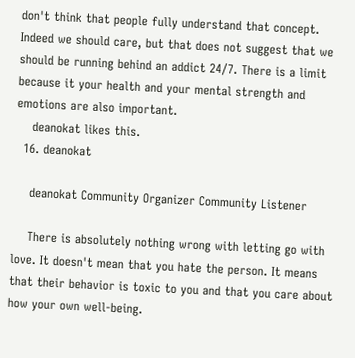don't think that people fully understand that concept. Indeed we should care, but that does not suggest that we should be running behind an addict 24/7. There is a limit because it your health and your mental strength and emotions are also important.
    deanokat likes this.
  16. deanokat

    deanokat Community Organizer Community Listener

    There is absolutely nothing wrong with letting go with love. It doesn't mean that you hate the person. It means that their behavior is toxic to you and that you care about how your own well-being.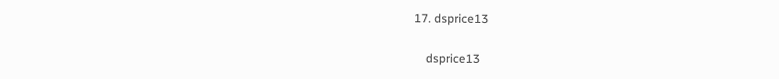17. dsprice13

    dsprice13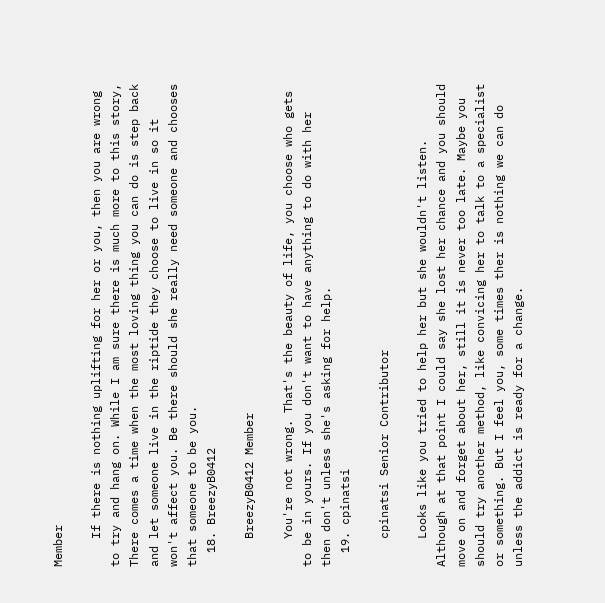Member

    If there is nothing uplifting for her or you, then you are wrong to try and hang on. While I am sure there is much more to this story, There comes a time when the most loving thing you can do is step back and let someone live in the riptide they choose to live in so it won't affect you. Be there should she really need someone and chooses that someone to be you.
  18. BreezyB0412

    BreezyB0412 Member

    You're not wrong. That's the beauty of life, you choose who gets to be in yours. If you don't want to have anything to do with her then don't unless she's asking for help.
  19. cpinatsi

    cpinatsi Senior Contributor

    Looks like you tried to help her but she wouldn't listen. Although at that point I could say she lost her chance and you should move on and forget about her, still it is never too late. Maybe you should try another method, like convicing her to talk to a specialist or something. But I feel you, some times ther is nothing we can do unless the addict is ready for a change.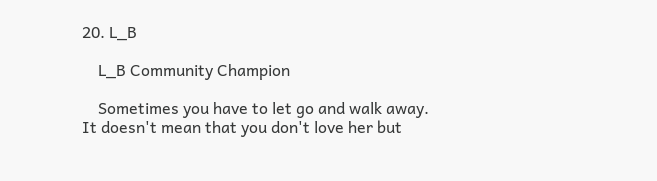20. L_B

    L_B Community Champion

    Sometimes you have to let go and walk away. It doesn't mean that you don't love her but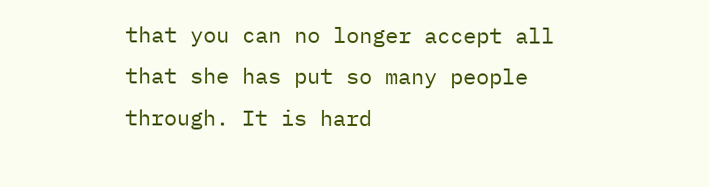that you can no longer accept all that she has put so many people through. It is hard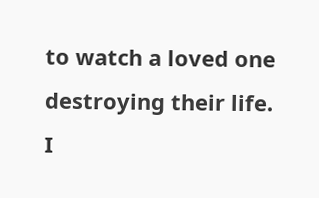to watch a loved one destroying their life. I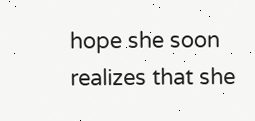hope she soon realizes that she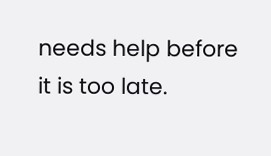needs help before it is too late.